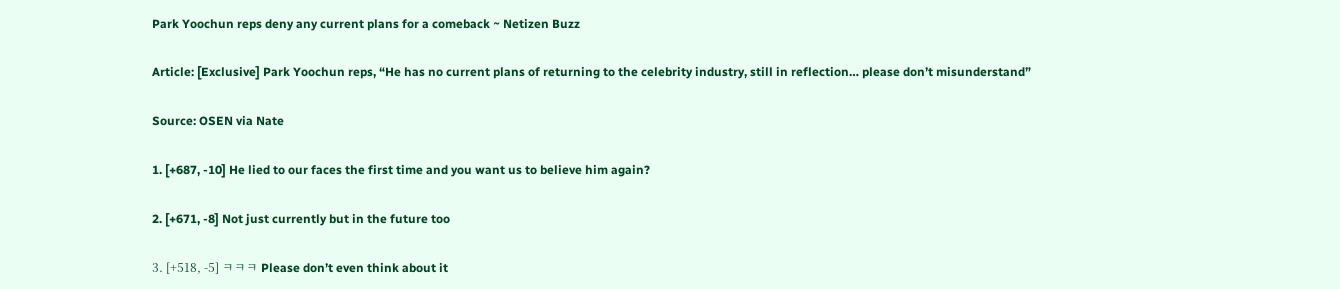Park Yoochun reps deny any current plans for a comeback ~ Netizen Buzz

Article: [Exclusive] Park Yoochun reps, “He has no current plans of returning to the celebrity industry, still in reflection… please don’t misunderstand”

Source: OSEN via Nate

1. [+687, -10] He lied to our faces the first time and you want us to believe him again?

2. [+671, -8] Not just currently but in the future too

3. [+518, -5] ㅋㅋㅋ Please don’t even think about it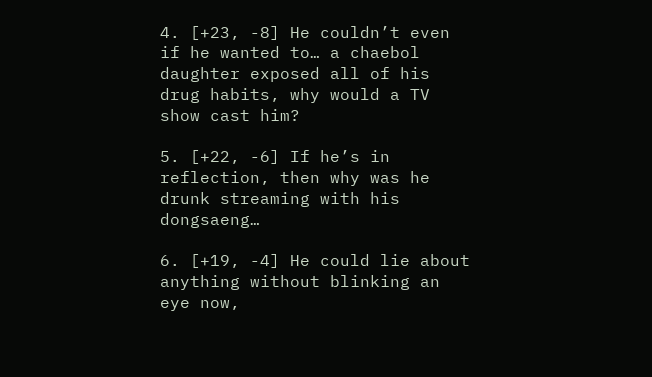4. [+23, -8] He couldn’t even if he wanted to… a chaebol daughter exposed all of his drug habits, why would a TV show cast him?

5. [+22, -6] If he’s in reflection, then why was he drunk streaming with his dongsaeng…

6. [+19, -4] He could lie about anything without blinking an eye now,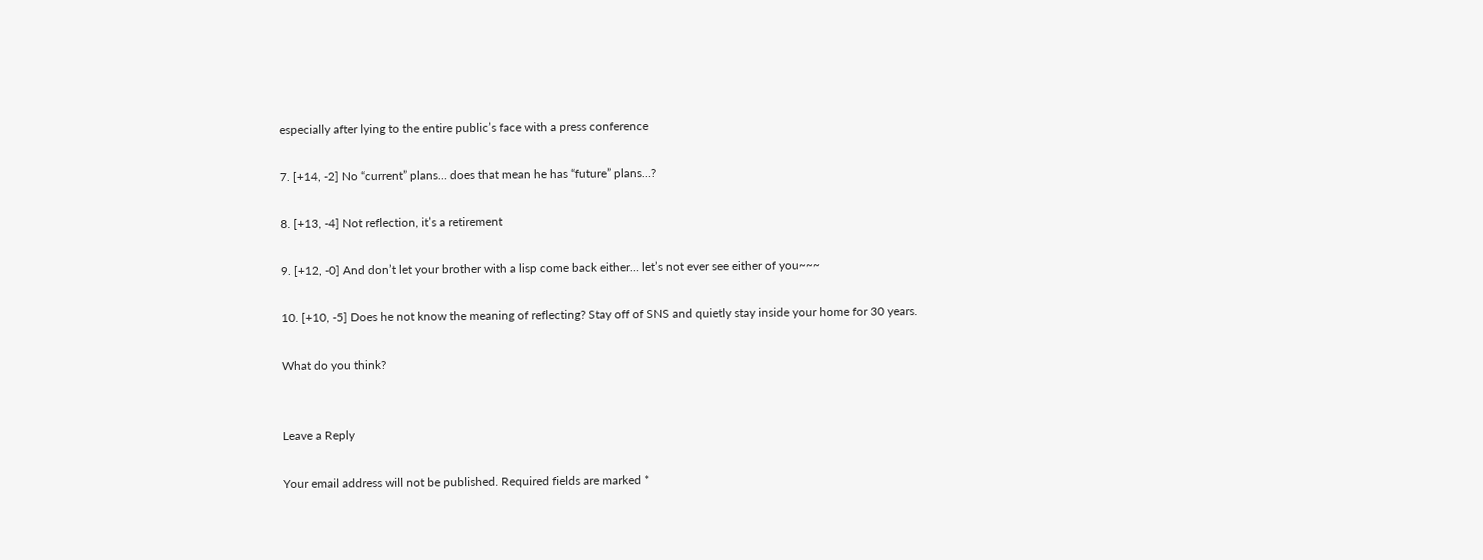especially after lying to the entire public’s face with a press conference

7. [+14, -2] No “current” plans… does that mean he has “future” plans…?

8. [+13, -4] Not reflection, it’s a retirement

9. [+12, -0] And don’t let your brother with a lisp come back either… let’s not ever see either of you~~~

10. [+10, -5] Does he not know the meaning of reflecting? Stay off of SNS and quietly stay inside your home for 30 years.

What do you think?


Leave a Reply

Your email address will not be published. Required fields are marked *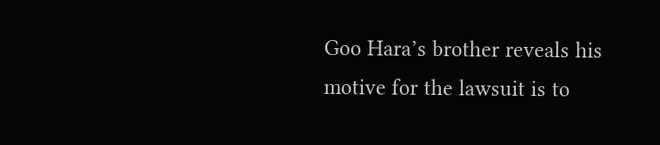Goo Hara’s brother reveals his motive for the lawsuit is to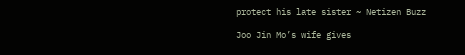protect his late sister ~ Netizen Buzz

Joo Jin Mo’s wife gives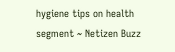hygiene tips on health segment ~ Netizen Buzz